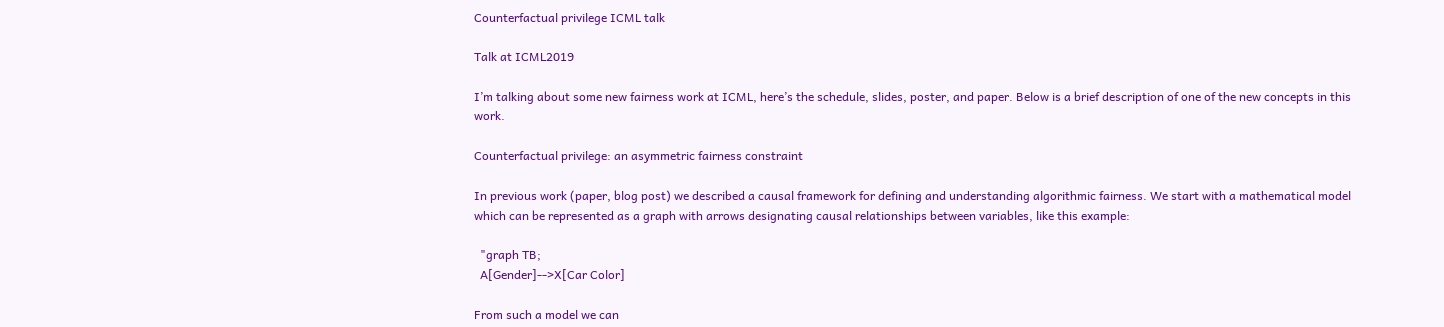Counterfactual privilege ICML talk

Talk at ICML2019

I’m talking about some new fairness work at ICML, here’s the schedule, slides, poster, and paper. Below is a brief description of one of the new concepts in this work.

Counterfactual privilege: an asymmetric fairness constraint

In previous work (paper, blog post) we described a causal framework for defining and understanding algorithmic fairness. We start with a mathematical model which can be represented as a graph with arrows designating causal relationships between variables, like this example:

  "graph TB;
  A[Gender]-->X[Car Color]

From such a model we can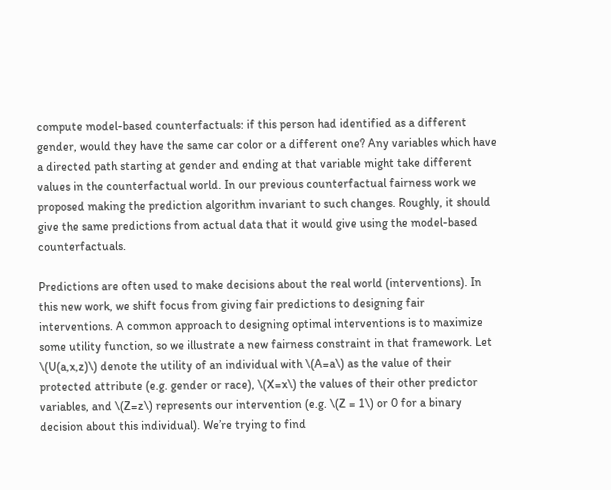compute model-based counterfactuals: if this person had identified as a different gender, would they have the same car color or a different one? Any variables which have a directed path starting at gender and ending at that variable might take different values in the counterfactual world. In our previous counterfactual fairness work we proposed making the prediction algorithm invariant to such changes. Roughly, it should give the same predictions from actual data that it would give using the model-based counterfactuals.

Predictions are often used to make decisions about the real world (interventions). In this new work, we shift focus from giving fair predictions to designing fair interventions. A common approach to designing optimal interventions is to maximize some utility function, so we illustrate a new fairness constraint in that framework. Let \(U(a,x,z)\) denote the utility of an individual with \(A=a\) as the value of their protected attribute (e.g. gender or race), \(X=x\) the values of their other predictor variables, and \(Z=z\) represents our intervention (e.g. \(Z = 1\) or 0 for a binary decision about this individual). We’re trying to find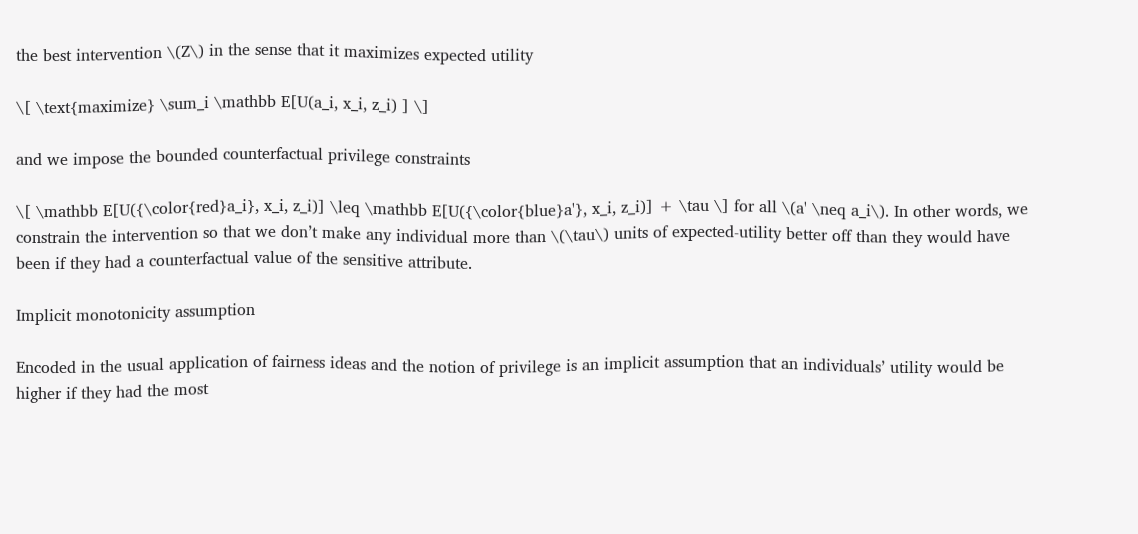the best intervention \(Z\) in the sense that it maximizes expected utility

\[ \text{maximize} \sum_i \mathbb E[U(a_i, x_i, z_i) ] \]

and we impose the bounded counterfactual privilege constraints

\[ \mathbb E[U({\color{red}a_i}, x_i, z_i)] \leq \mathbb E[U({\color{blue}a'}, x_i, z_i)] + \tau \] for all \(a' \neq a_i\). In other words, we constrain the intervention so that we don’t make any individual more than \(\tau\) units of expected-utility better off than they would have been if they had a counterfactual value of the sensitive attribute.

Implicit monotonicity assumption

Encoded in the usual application of fairness ideas and the notion of privilege is an implicit assumption that an individuals’ utility would be higher if they had the most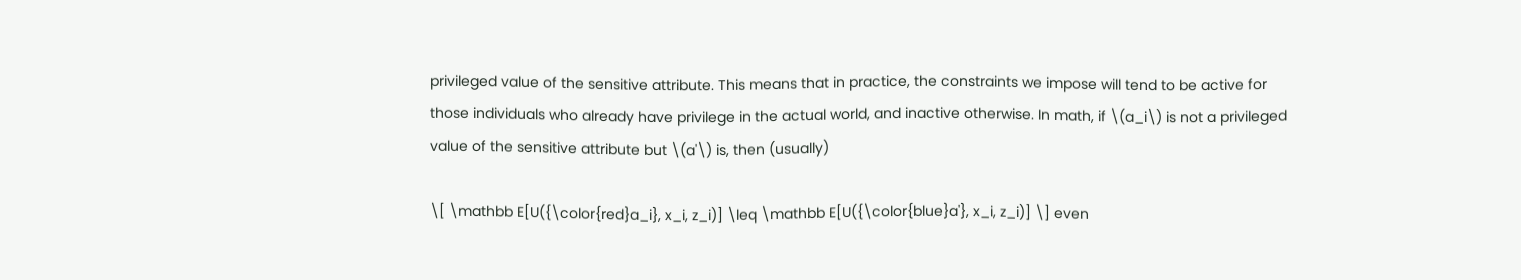privileged value of the sensitive attribute. This means that in practice, the constraints we impose will tend to be active for those individuals who already have privilege in the actual world, and inactive otherwise. In math, if \(a_i\) is not a privileged value of the sensitive attribute but \(a'\) is, then (usually)

\[ \mathbb E[U({\color{red}a_i}, x_i, z_i)] \leq \mathbb E[U({\color{blue}a'}, x_i, z_i)] \] even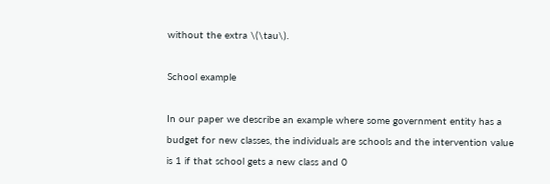without the extra \(\tau\).

School example

In our paper we describe an example where some government entity has a budget for new classes, the individuals are schools and the intervention value is 1 if that school gets a new class and 0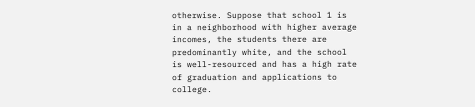otherwise. Suppose that school 1 is in a neighborhood with higher average incomes, the students there are predominantly white, and the school is well-resourced and has a high rate of graduation and applications to college.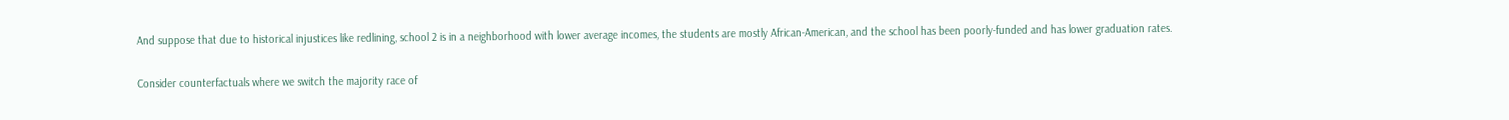And suppose that due to historical injustices like redlining, school 2 is in a neighborhood with lower average incomes, the students are mostly African-American, and the school has been poorly-funded and has lower graduation rates.

Consider counterfactuals where we switch the majority race of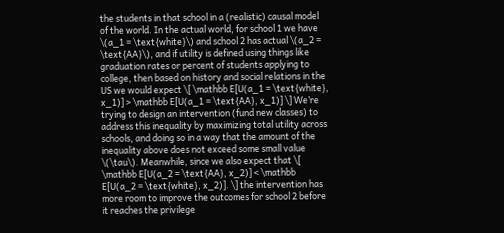the students in that school in a (realistic) causal model of the world. In the actual world, for school 1 we have \(a_1 = \text{white}\) and school 2 has actual \(a_2 = \text{AA}\), and if utility is defined using things like graduation rates or percent of students applying to college, then based on history and social relations in the US we would expect \[ \mathbb E[U(a_1 = \text{white}, x_1)] > \mathbb E[U(a_1 = \text{AA}, x_1)] \] We’re trying to design an intervention (fund new classes) to address this inequality by maximizing total utility across schools, and doing so in a way that the amount of the inequality above does not exceed some small value \(\tau\). Meanwhile, since we also expect that \[ \mathbb E[U(a_2 = \text{AA}, x_2)] < \mathbb E[U(a_2 = \text{white}, x_2)]. \] the intervention has more room to improve the outcomes for school 2 before it reaches the privilege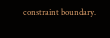constraint boundary.